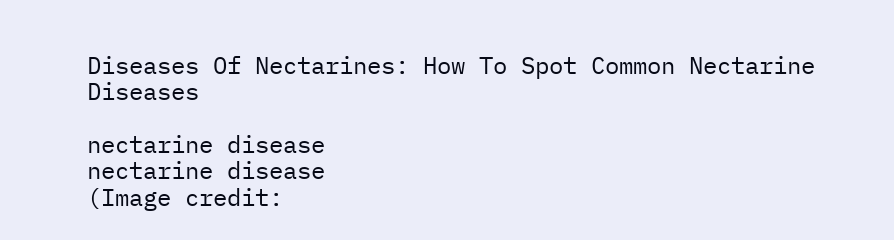Diseases Of Nectarines: How To Spot Common Nectarine Diseases

nectarine disease
nectarine disease
(Image credit: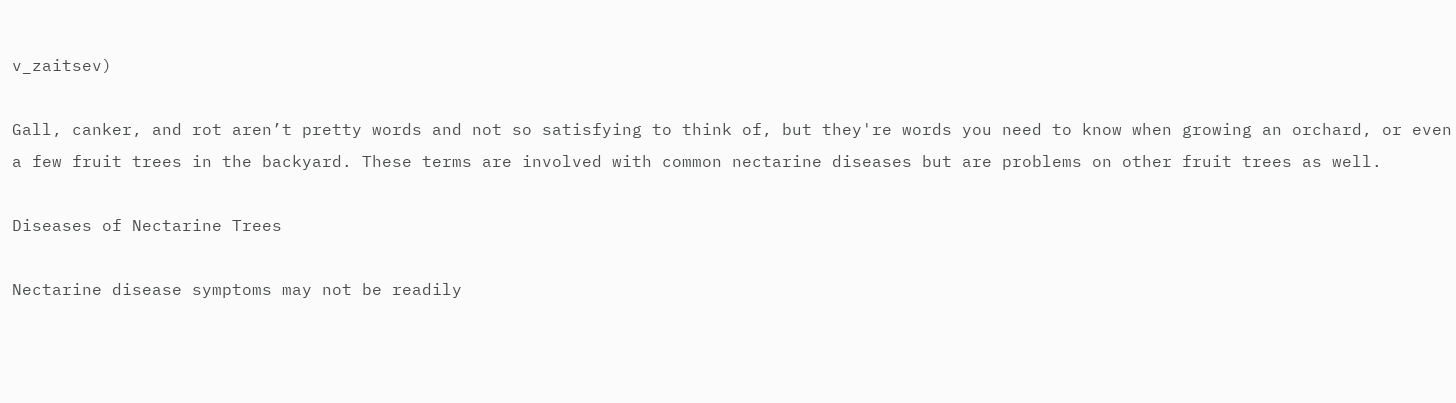v_zaitsev)

Gall, canker, and rot aren’t pretty words and not so satisfying to think of, but they're words you need to know when growing an orchard, or even a few fruit trees in the backyard. These terms are involved with common nectarine diseases but are problems on other fruit trees as well.

Diseases of Nectarine Trees

Nectarine disease symptoms may not be readily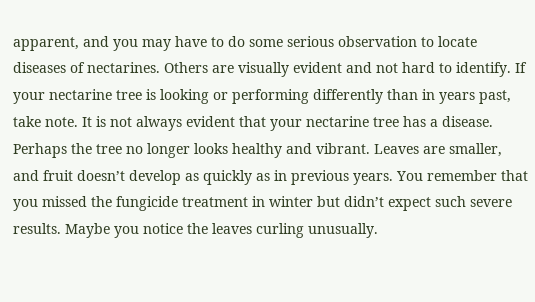apparent, and you may have to do some serious observation to locate diseases of nectarines. Others are visually evident and not hard to identify. If your nectarine tree is looking or performing differently than in years past, take note. It is not always evident that your nectarine tree has a disease. Perhaps the tree no longer looks healthy and vibrant. Leaves are smaller, and fruit doesn’t develop as quickly as in previous years. You remember that you missed the fungicide treatment in winter but didn’t expect such severe results. Maybe you notice the leaves curling unusually.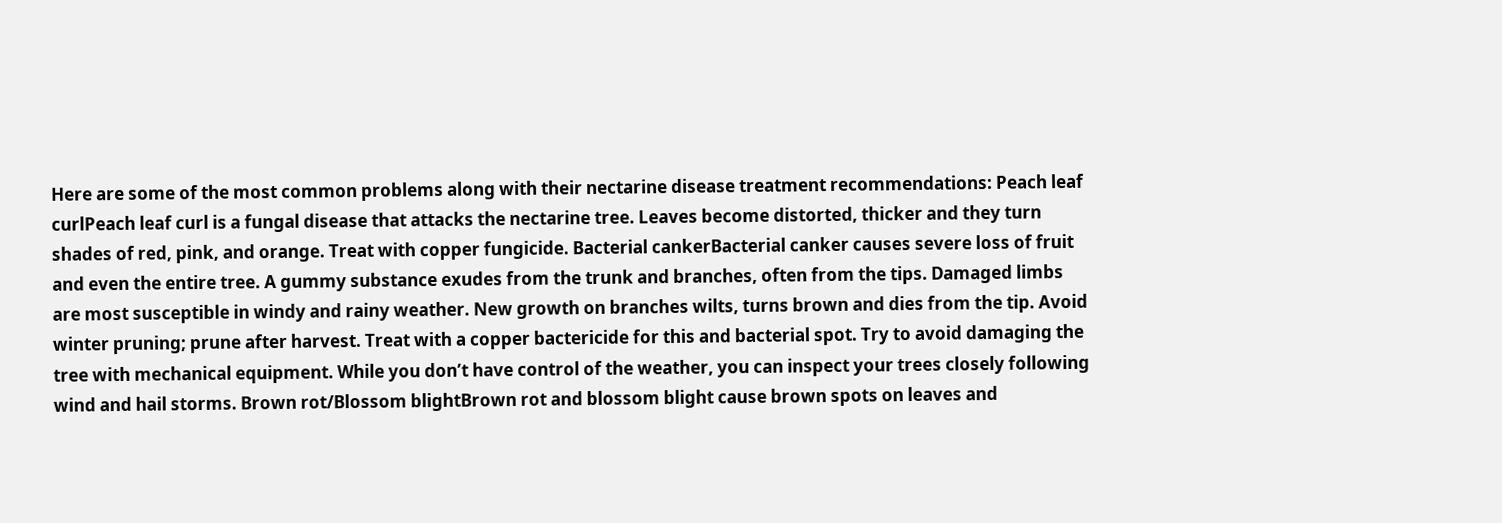Here are some of the most common problems along with their nectarine disease treatment recommendations: Peach leaf curlPeach leaf curl is a fungal disease that attacks the nectarine tree. Leaves become distorted, thicker and they turn shades of red, pink, and orange. Treat with copper fungicide. Bacterial cankerBacterial canker causes severe loss of fruit and even the entire tree. A gummy substance exudes from the trunk and branches, often from the tips. Damaged limbs are most susceptible in windy and rainy weather. New growth on branches wilts, turns brown and dies from the tip. Avoid winter pruning; prune after harvest. Treat with a copper bactericide for this and bacterial spot. Try to avoid damaging the tree with mechanical equipment. While you don’t have control of the weather, you can inspect your trees closely following wind and hail storms. Brown rot/Blossom blightBrown rot and blossom blight cause brown spots on leaves and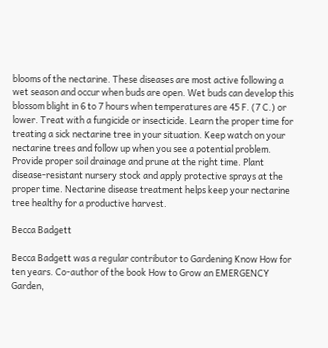blooms of the nectarine. These diseases are most active following a wet season and occur when buds are open. Wet buds can develop this blossom blight in 6 to 7 hours when temperatures are 45 F. (7 C.) or lower. Treat with a fungicide or insecticide. Learn the proper time for treating a sick nectarine tree in your situation. Keep watch on your nectarine trees and follow up when you see a potential problem. Provide proper soil drainage and prune at the right time. Plant disease-resistant nursery stock and apply protective sprays at the proper time. Nectarine disease treatment helps keep your nectarine tree healthy for a productive harvest.

Becca Badgett

Becca Badgett was a regular contributor to Gardening Know How for ten years. Co-author of the book How to Grow an EMERGENCY Garden,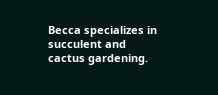Becca specializes in succulent and cactus gardening.